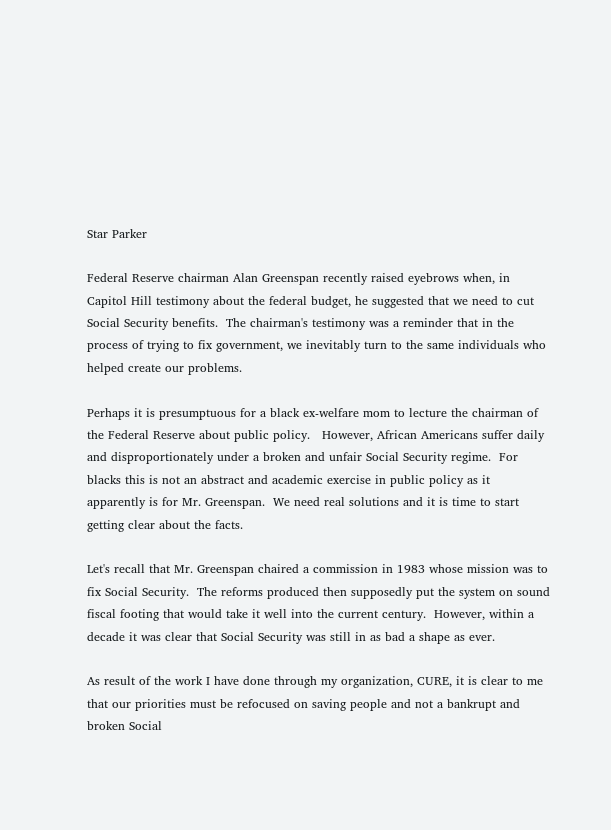Star Parker

Federal Reserve chairman Alan Greenspan recently raised eyebrows when, in Capitol Hill testimony about the federal budget, he suggested that we need to cut Social Security benefits.  The chairman's testimony was a reminder that in the process of trying to fix government, we inevitably turn to the same individuals who helped create our problems.

Perhaps it is presumptuous for a black ex-welfare mom to lecture the chairman of the Federal Reserve about public policy.   However, African Americans suffer daily and disproportionately under a broken and unfair Social Security regime.  For blacks this is not an abstract and academic exercise in public policy as it apparently is for Mr. Greenspan.  We need real solutions and it is time to start getting clear about the facts.

Let's recall that Mr. Greenspan chaired a commission in 1983 whose mission was to fix Social Security.  The reforms produced then supposedly put the system on sound fiscal footing that would take it well into the current century.  However, within a decade it was clear that Social Security was still in as bad a shape as ever.

As result of the work I have done through my organization, CURE, it is clear to me that our priorities must be refocused on saving people and not a bankrupt and broken Social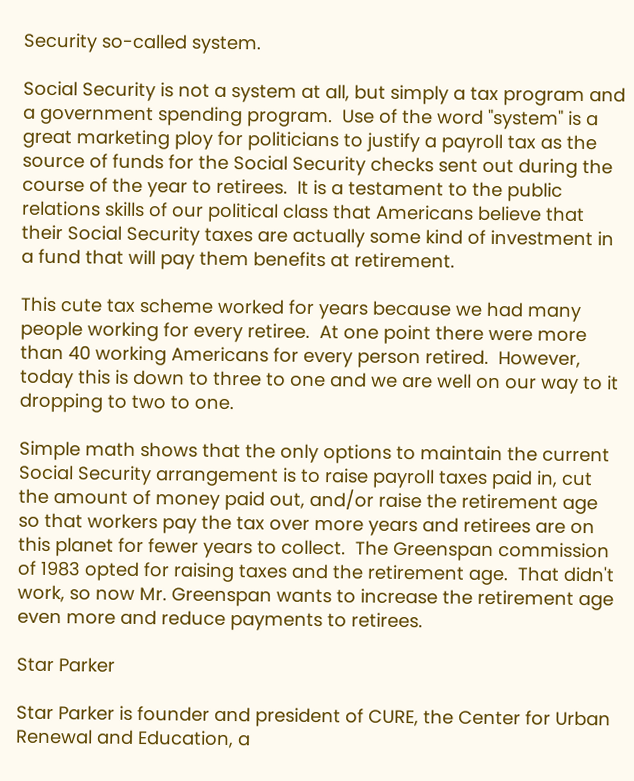Security so-called system.

Social Security is not a system at all, but simply a tax program and a government spending program.  Use of the word "system" is a great marketing ploy for politicians to justify a payroll tax as the source of funds for the Social Security checks sent out during the course of the year to retirees.  It is a testament to the public relations skills of our political class that Americans believe that their Social Security taxes are actually some kind of investment in a fund that will pay them benefits at retirement.

This cute tax scheme worked for years because we had many people working for every retiree.  At one point there were more than 40 working Americans for every person retired.  However, today this is down to three to one and we are well on our way to it dropping to two to one.

Simple math shows that the only options to maintain the current Social Security arrangement is to raise payroll taxes paid in, cut the amount of money paid out, and/or raise the retirement age so that workers pay the tax over more years and retirees are on this planet for fewer years to collect.  The Greenspan commission of 1983 opted for raising taxes and the retirement age.  That didn't work, so now Mr. Greenspan wants to increase the retirement age even more and reduce payments to retirees.

Star Parker

Star Parker is founder and president of CURE, the Center for Urban Renewal and Education, a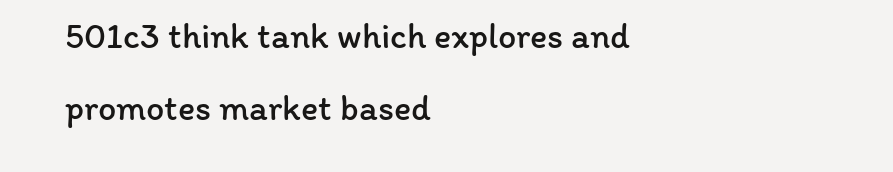501c3 think tank which explores and promotes market based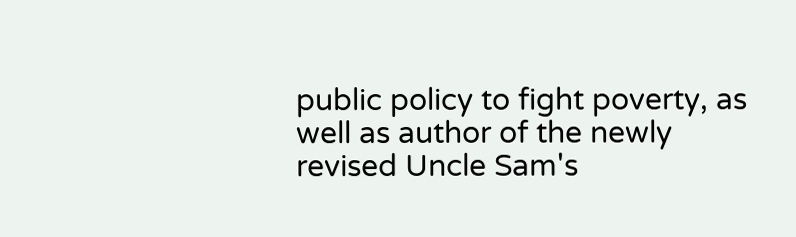public policy to fight poverty, as well as author of the newly revised Uncle Sam's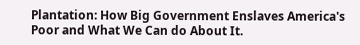Plantation: How Big Government Enslaves America's Poor and What We Can do About It.